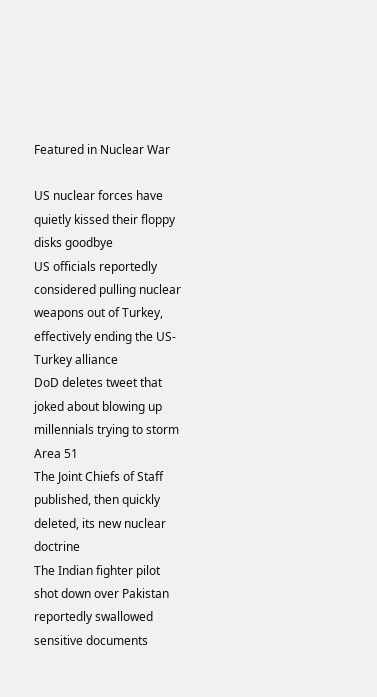Featured in Nuclear War

US nuclear forces have quietly kissed their floppy disks goodbye
US officials reportedly considered pulling nuclear weapons out of Turkey, effectively ending the US-Turkey alliance
DoD deletes tweet that joked about blowing up millennials trying to storm Area 51
The Joint Chiefs of Staff published, then quickly deleted, its new nuclear doctrine
The Indian fighter pilot shot down over Pakistan reportedly swallowed sensitive documents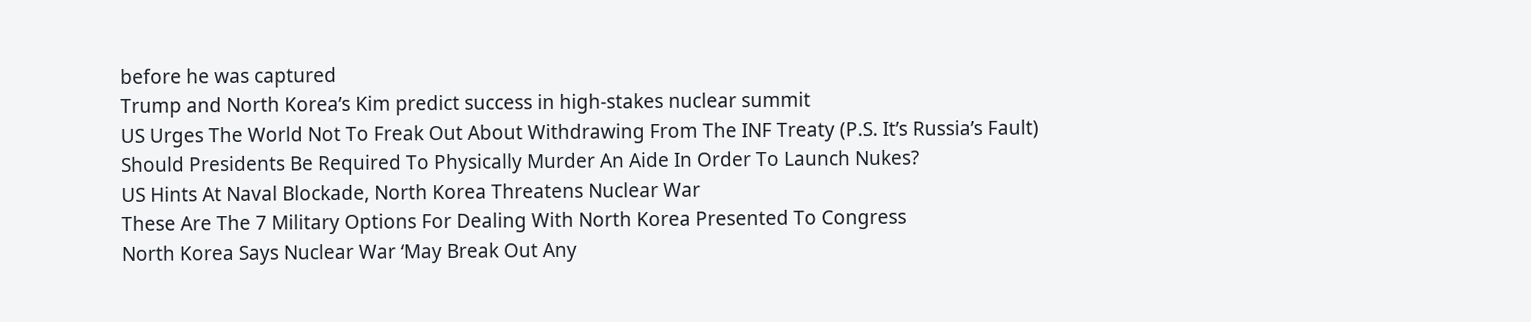before he was captured
Trump and North Korea’s Kim predict success in high-stakes nuclear summit
US Urges The World Not To Freak Out About Withdrawing From The INF Treaty (P.S. It’s Russia’s Fault)
Should Presidents Be Required To Physically Murder An Aide In Order To Launch Nukes?
US Hints At Naval Blockade, North Korea Threatens Nuclear War
These Are The 7 Military Options For Dealing With North Korea Presented To Congress
North Korea Says Nuclear War ‘May Break Out Any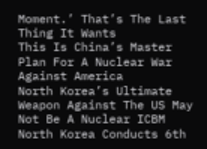Moment.’ That’s The Last Thing It Wants
This Is China’s Master Plan For A Nuclear War Against America
North Korea’s Ultimate Weapon Against The US May Not Be A Nuclear ICBM
North Korea Conducts 6th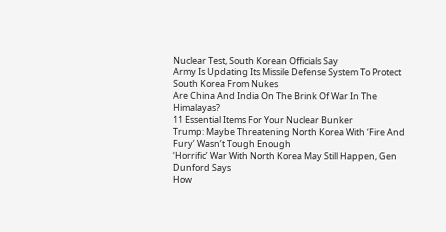Nuclear Test, South Korean Officials Say
Army Is Updating Its Missile Defense System To Protect South Korea From Nukes
Are China And India On The Brink Of War In The Himalayas?
11 Essential Items For Your Nuclear Bunker
Trump: Maybe Threatening North Korea With ‘Fire And Fury’ Wasn’t Tough Enough
‘Horrific’ War With North Korea May Still Happen, Gen Dunford Says
How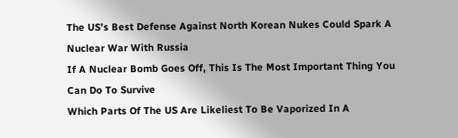The US’s Best Defense Against North Korean Nukes Could Spark A Nuclear War With Russia
If A Nuclear Bomb Goes Off, This Is The Most Important Thing You Can Do To Survive
Which Parts Of The US Are Likeliest To Be Vaporized In A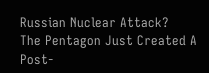Russian Nuclear Attack?
The Pentagon Just Created A Post-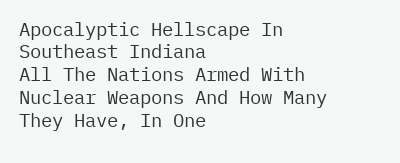Apocalyptic Hellscape In Southeast Indiana
All The Nations Armed With Nuclear Weapons And How Many They Have, In One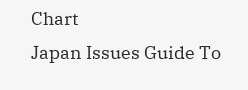Chart
Japan Issues Guide To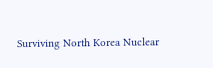Surviving North Korea Nuclear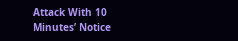Attack With 10 Minutes’ Notice